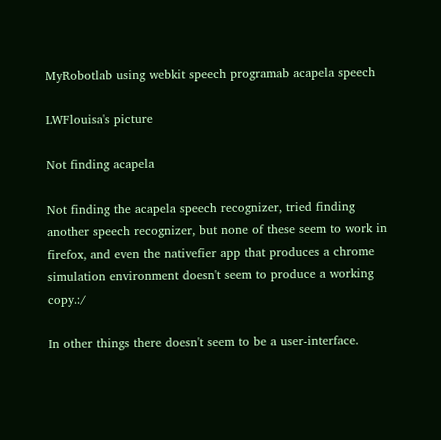MyRobotlab using webkit speech programab acapela speech

LWFlouisa's picture

Not finding acapela

Not finding the acapela speech recognizer, tried finding another speech recognizer, but none of these seem to work in firefox, and even the nativefier app that produces a chrome simulation environment doesn't seem to produce a working copy.:/

In other things there doesn't seem to be a user-interface.